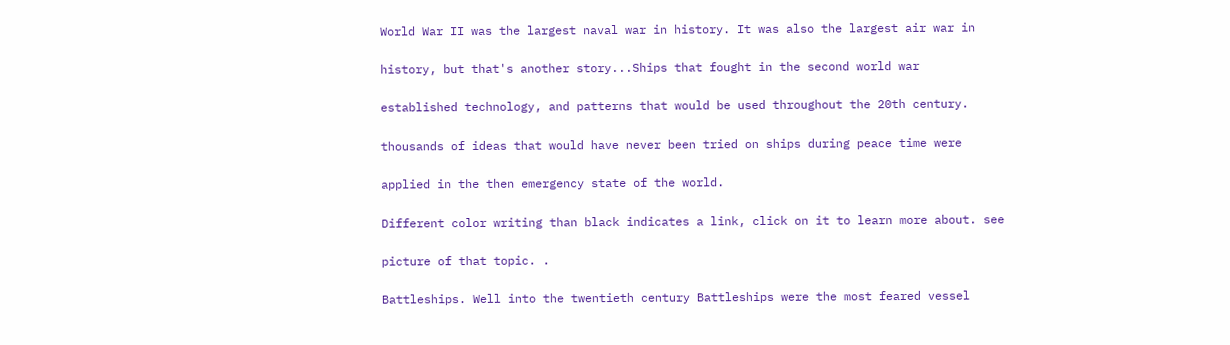World War II was the largest naval war in history. It was also the largest air war in

history, but that's another story...Ships that fought in the second world war

established technology, and patterns that would be used throughout the 20th century.

thousands of ideas that would have never been tried on ships during peace time were

applied in the then emergency state of the world.

Different color writing than black indicates a link, click on it to learn more about. see

picture of that topic. .

Battleships. Well into the twentieth century Battleships were the most feared vessel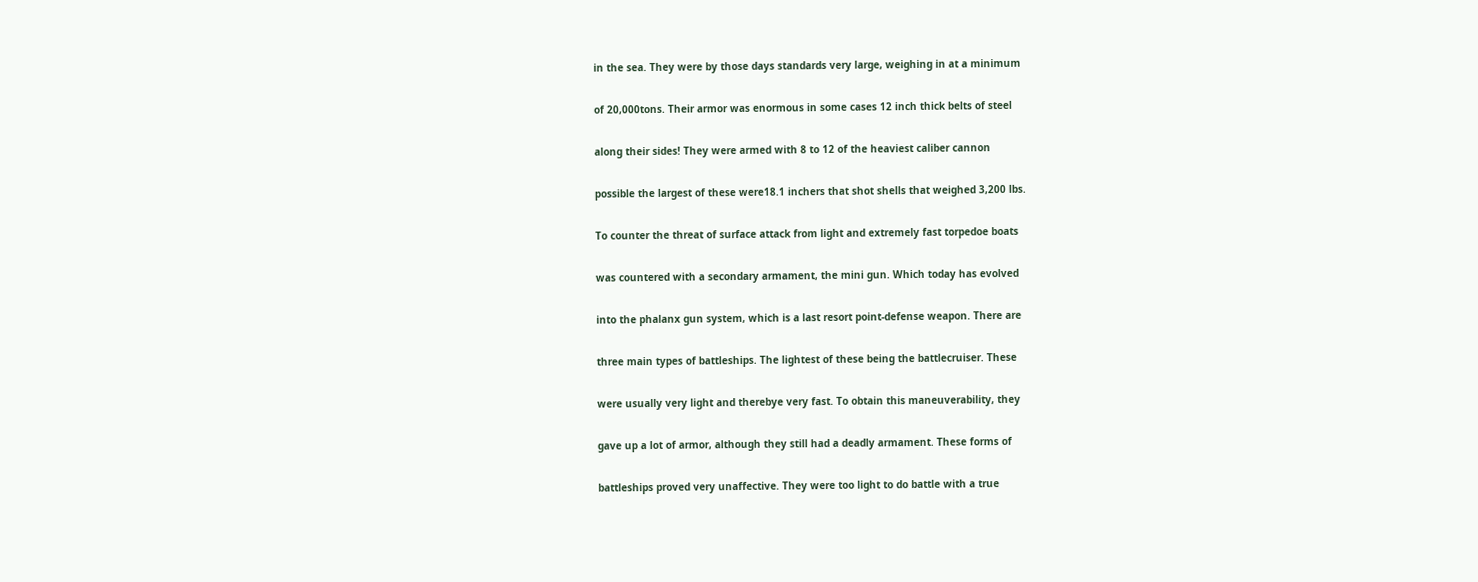in the sea. They were by those days standards very large, weighing in at a minimum

of 20,000tons. Their armor was enormous in some cases 12 inch thick belts of steel

along their sides! They were armed with 8 to 12 of the heaviest caliber cannon

possible the largest of these were18.1 inchers that shot shells that weighed 3,200 lbs.

To counter the threat of surface attack from light and extremely fast torpedoe boats

was countered with a secondary armament, the mini gun. Which today has evolved

into the phalanx gun system, which is a last resort point-defense weapon. There are

three main types of battleships. The lightest of these being the battlecruiser. These

were usually very light and therebye very fast. To obtain this maneuverability, they

gave up a lot of armor, although they still had a deadly armament. These forms of

battleships proved very unaffective. They were too light to do battle with a true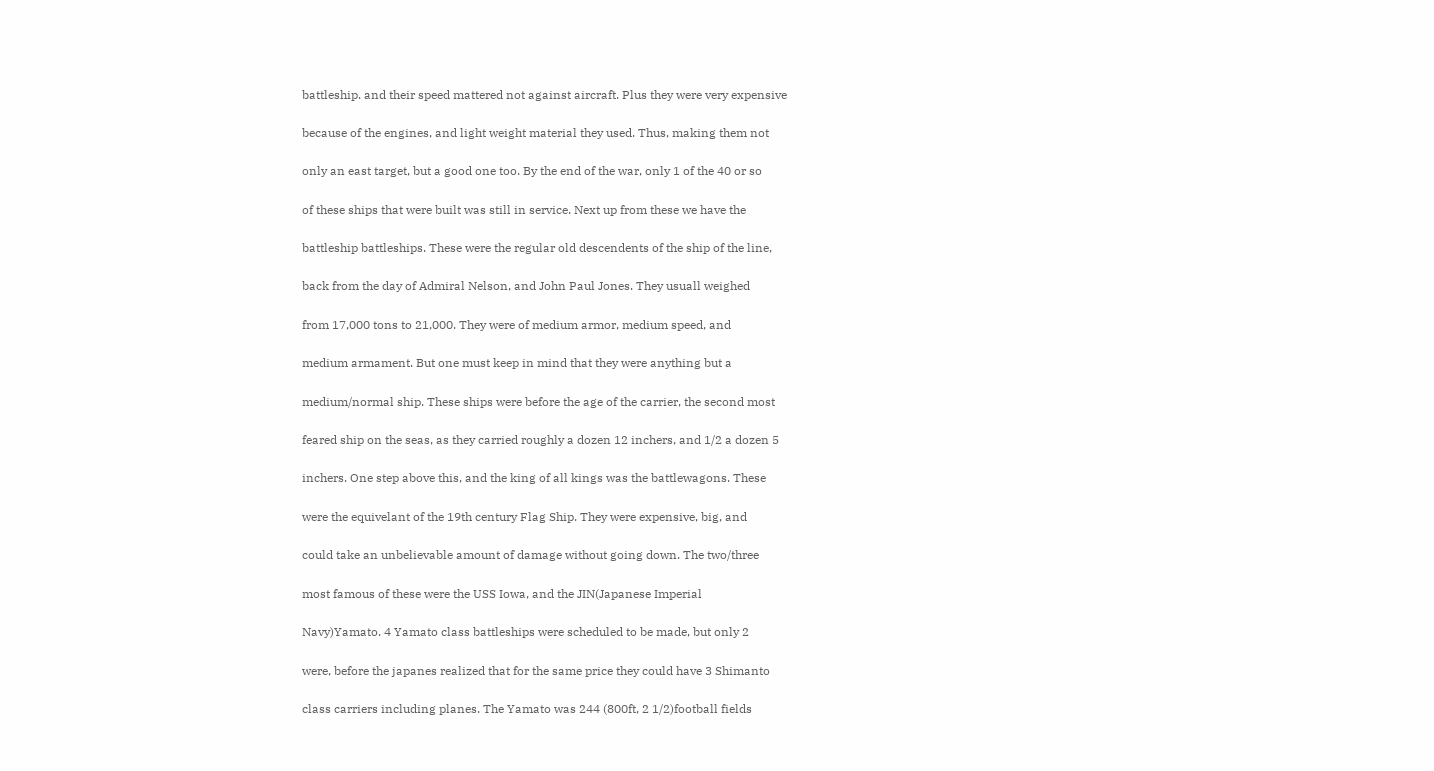battleship. and their speed mattered not against aircraft. Plus they were very expensive

because of the engines, and light weight material they used. Thus, making them not

only an east target, but a good one too. By the end of the war, only 1 of the 40 or so

of these ships that were built was still in service. Next up from these we have the

battleship battleships. These were the regular old descendents of the ship of the line,

back from the day of Admiral Nelson, and John Paul Jones. They usuall weighed

from 17,000 tons to 21,000. They were of medium armor, medium speed, and

medium armament. But one must keep in mind that they were anything but a

medium/normal ship. These ships were before the age of the carrier, the second most

feared ship on the seas, as they carried roughly a dozen 12 inchers, and 1/2 a dozen 5

inchers. One step above this, and the king of all kings was the battlewagons. These

were the equivelant of the 19th century Flag Ship. They were expensive, big, and

could take an unbelievable amount of damage without going down. The two/three

most famous of these were the USS Iowa, and the JIN(Japanese Imperial

Navy)Yamato. 4 Yamato class battleships were scheduled to be made, but only 2

were, before the japanes realized that for the same price they could have 3 Shimanto

class carriers including planes. The Yamato was 244 (800ft, 2 1/2)football fields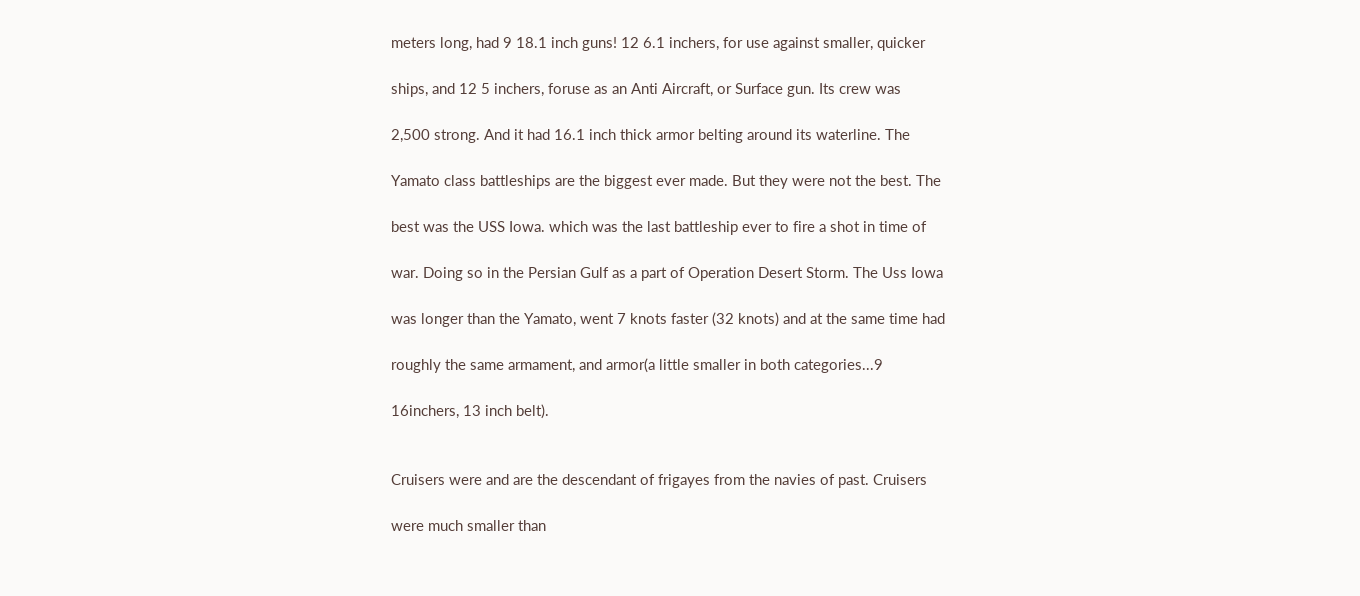meters long, had 9 18.1 inch guns! 12 6.1 inchers, for use against smaller, quicker

ships, and 12 5 inchers, foruse as an Anti Aircraft, or Surface gun. Its crew was

2,500 strong. And it had 16.1 inch thick armor belting around its waterline. The

Yamato class battleships are the biggest ever made. But they were not the best. The

best was the USS Iowa. which was the last battleship ever to fire a shot in time of

war. Doing so in the Persian Gulf as a part of Operation Desert Storm. The Uss Iowa

was longer than the Yamato, went 7 knots faster (32 knots) and at the same time had

roughly the same armament, and armor(a little smaller in both categories...9

16inchers, 13 inch belt).


Cruisers were and are the descendant of frigayes from the navies of past. Cruisers

were much smaller than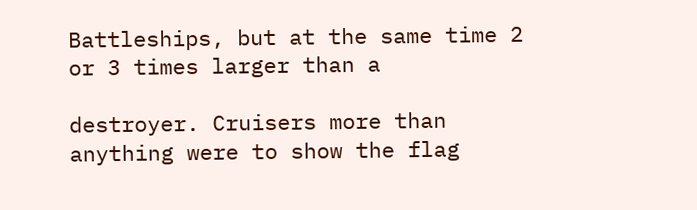Battleships, but at the same time 2 or 3 times larger than a

destroyer. Cruisers more than anything were to show the flag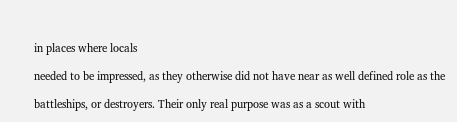in places where locals

needed to be impressed, as they otherwise did not have near as well defined role as the

battleships, or destroyers. Their only real purpose was as a scout with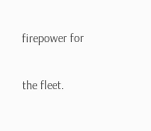firepower for

the fleet.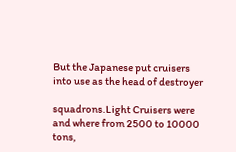But the Japanese put cruisers into use as the head of destroyer

squadrons.Light Cruisers were and where from 2500 to 10000 tons,